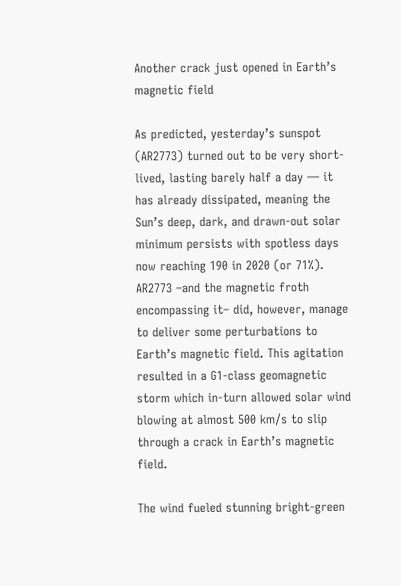Another crack just opened in Earth’s magnetic field

As predicted, yesterday’s sunspot (AR2773) turned out to be very short-lived, lasting barely half a day — it has already dissipated, meaning the Sun’s deep, dark, and drawn-out solar minimum persists with spotless days now reaching 190 in 2020 (or 71%).
AR2773 –and the magnetic froth encompassing it– did, however, manage to deliver some perturbations to Earth’s magnetic field. This agitation resulted in a G1-class geomagnetic storm which in-turn allowed solar wind blowing at almost 500 km/s to slip through a crack in Earth’s magnetic field.

The wind fueled stunning bright-green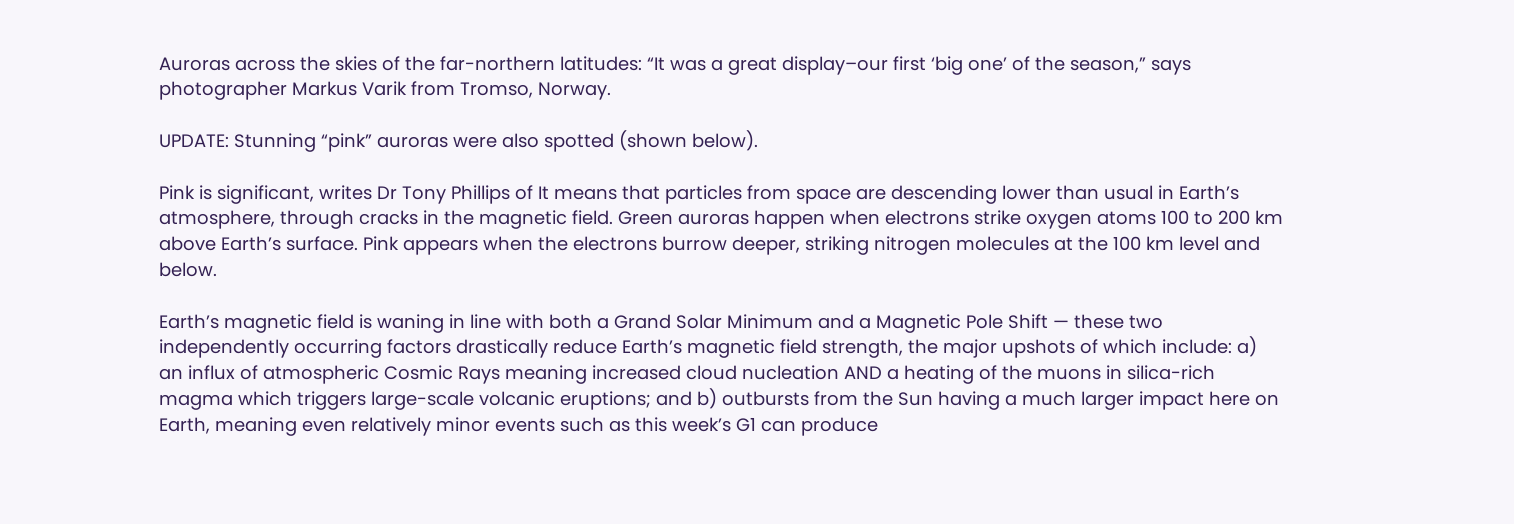Auroras across the skies of the far-northern latitudes: “It was a great display–our first ‘big one’ of the season,” says photographer Markus Varik from Tromso, Norway.

UPDATE: Stunning “pink” auroras were also spotted (shown below).

Pink is significant, writes Dr Tony Phillips of It means that particles from space are descending lower than usual in Earth’s atmosphere, through cracks in the magnetic field. Green auroras happen when electrons strike oxygen atoms 100 to 200 km above Earth’s surface. Pink appears when the electrons burrow deeper, striking nitrogen molecules at the 100 km level and below.

Earth’s magnetic field is waning in line with both a Grand Solar Minimum and a Magnetic Pole Shift — these two independently occurring factors drastically reduce Earth’s magnetic field strength, the major upshots of which include: a) an influx of atmospheric Cosmic Rays meaning increased cloud nucleation AND a heating of the muons in silica-rich magma which triggers large-scale volcanic eruptions; and b) outbursts from the Sun having a much larger impact here on Earth, meaning even relatively minor events such as this week’s G1 can produce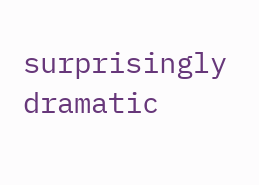surprisingly dramatic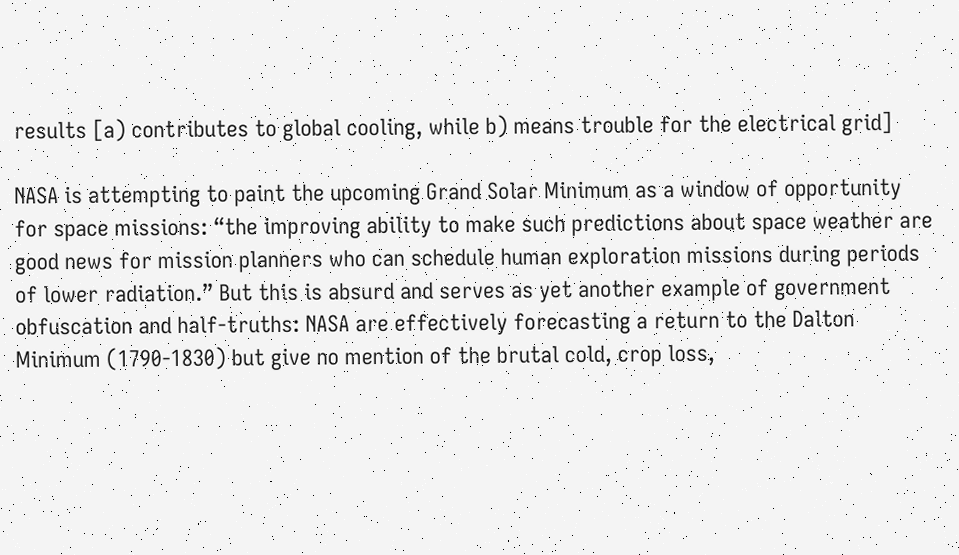results [a) contributes to global cooling, while b) means trouble for the electrical grid]

NASA is attempting to paint the upcoming Grand Solar Minimum as a window of opportunity for space missions: “the improving ability to make such predictions about space weather are good news for mission planners who can schedule human exploration missions during periods of lower radiation.” But this is absurd and serves as yet another example of government obfuscation and half-truths: NASA are effectively forecasting a return to the Dalton Minimum (1790-1830) but give no mention of the brutal cold, crop loss,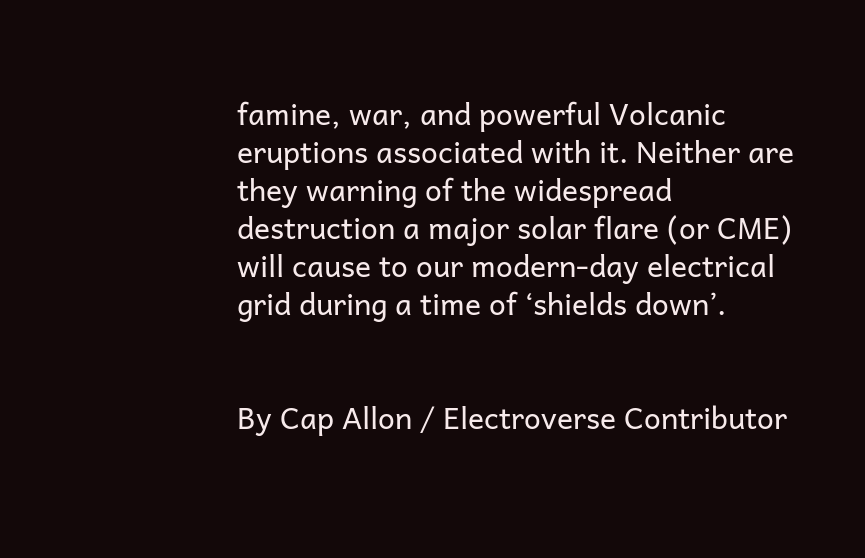famine, war, and powerful Volcanic eruptions associated with it. Neither are they warning of the widespread destruction a major solar flare (or CME) will cause to our modern-day electrical grid during a time of ‘shields down’.


By Cap Allon / Electroverse Contributor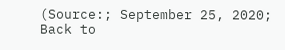(Source:; September 25, 2020;
Back to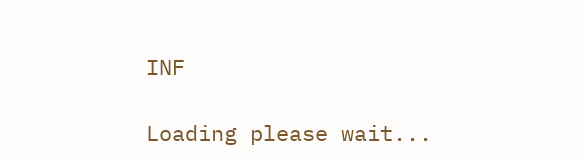INF

Loading please wait...